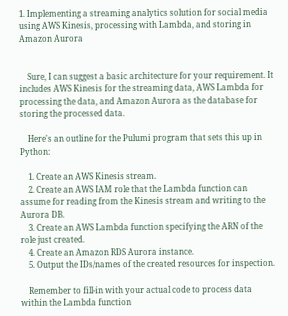1. Implementing a streaming analytics solution for social media using AWS Kinesis, processing with Lambda, and storing in Amazon Aurora


    Sure, I can suggest a basic architecture for your requirement. It includes AWS Kinesis for the streaming data, AWS Lambda for processing the data, and Amazon Aurora as the database for storing the processed data.

    Here's an outline for the Pulumi program that sets this up in Python:

    1. Create an AWS Kinesis stream.
    2. Create an AWS IAM role that the Lambda function can assume for reading from the Kinesis stream and writing to the Aurora DB.
    3. Create an AWS Lambda function specifying the ARN of the role just created.
    4. Create an Amazon RDS Aurora instance.
    5. Output the IDs/names of the created resources for inspection.

    Remember to fill-in with your actual code to process data within the Lambda function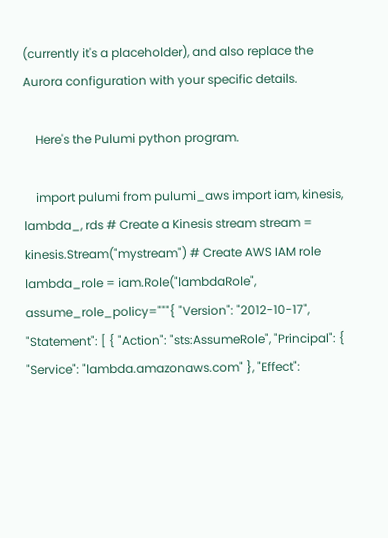(currently it's a placeholder), and also replace the Aurora configuration with your specific details.

    Here's the Pulumi python program.

    import pulumi from pulumi_aws import iam, kinesis, lambda_, rds # Create a Kinesis stream stream = kinesis.Stream("mystream") # Create AWS IAM role lambda_role = iam.Role("lambdaRole", assume_role_policy="""{ "Version": "2012-10-17", "Statement": [ { "Action": "sts:AssumeRole", "Principal": { "Service": "lambda.amazonaws.com" }, "Effect":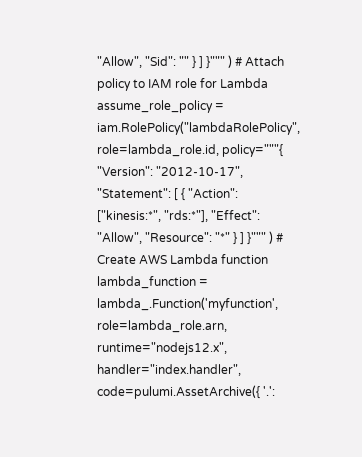"Allow", "Sid": "" } ] }""" ) # Attach policy to IAM role for Lambda assume_role_policy = iam.RolePolicy("lambdaRolePolicy", role=lambda_role.id, policy="""{ "Version": "2012-10-17", "Statement": [ { "Action": ["kinesis:*", "rds:*"], "Effect": "Allow", "Resource": "*" } ] }""" ) # Create AWS Lambda function lambda_function = lambda_.Function('myfunction', role=lambda_role.arn, runtime="nodejs12.x", handler="index.handler", code=pulumi.AssetArchive({ '.':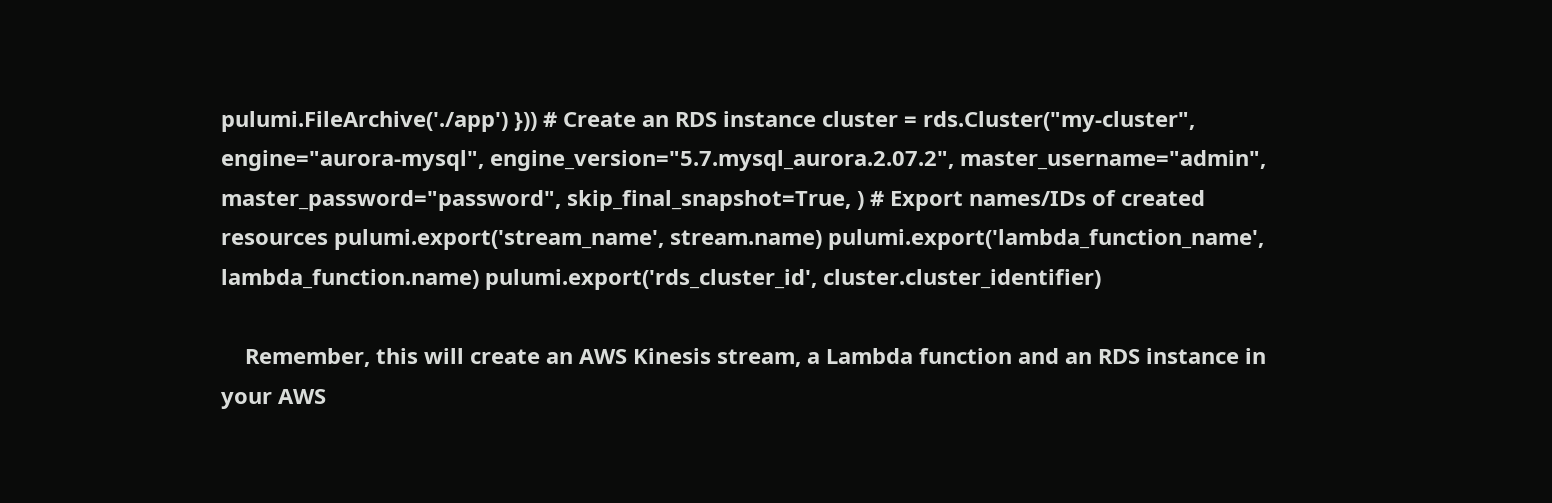pulumi.FileArchive('./app') })) # Create an RDS instance cluster = rds.Cluster("my-cluster", engine="aurora-mysql", engine_version="5.7.mysql_aurora.2.07.2", master_username="admin", master_password="password", skip_final_snapshot=True, ) # Export names/IDs of created resources pulumi.export('stream_name', stream.name) pulumi.export('lambda_function_name', lambda_function.name) pulumi.export('rds_cluster_id', cluster.cluster_identifier)

    Remember, this will create an AWS Kinesis stream, a Lambda function and an RDS instance in your AWS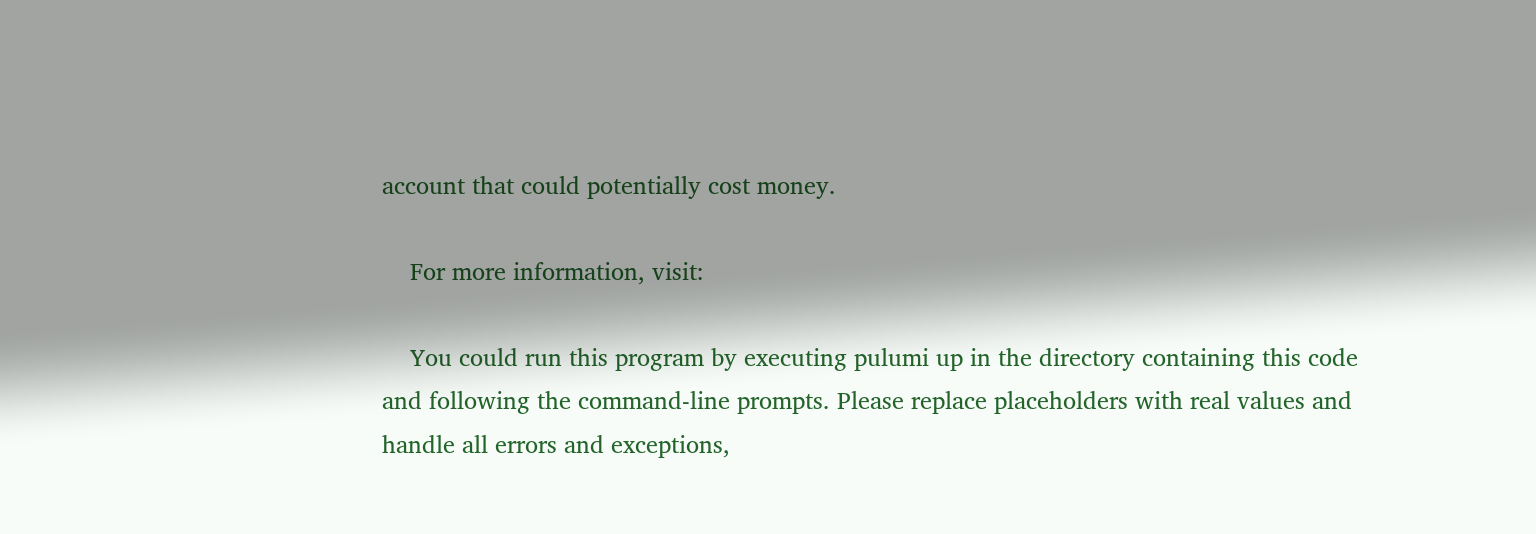account that could potentially cost money.

    For more information, visit:

    You could run this program by executing pulumi up in the directory containing this code and following the command-line prompts. Please replace placeholders with real values and handle all errors and exceptions,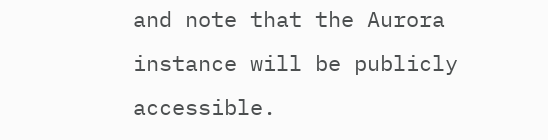and note that the Aurora instance will be publicly accessible.